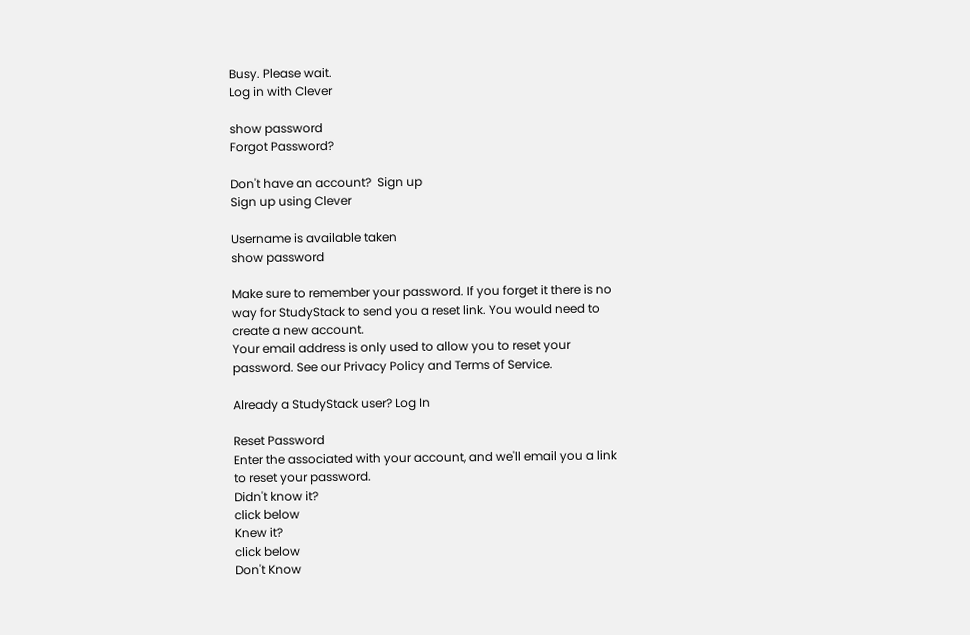Busy. Please wait.
Log in with Clever

show password
Forgot Password?

Don't have an account?  Sign up
Sign up using Clever

Username is available taken
show password

Make sure to remember your password. If you forget it there is no way for StudyStack to send you a reset link. You would need to create a new account.
Your email address is only used to allow you to reset your password. See our Privacy Policy and Terms of Service.

Already a StudyStack user? Log In

Reset Password
Enter the associated with your account, and we'll email you a link to reset your password.
Didn't know it?
click below
Knew it?
click below
Don't Know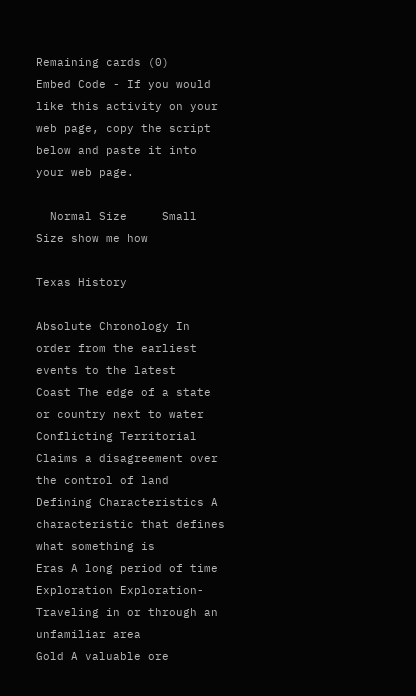Remaining cards (0)
Embed Code - If you would like this activity on your web page, copy the script below and paste it into your web page.

  Normal Size     Small Size show me how

Texas History

Absolute Chronology In order from the earliest events to the latest
Coast The edge of a state or country next to water
Conflicting Territorial Claims a disagreement over the control of land
Defining Characteristics A characteristic that defines what something is
Eras A long period of time
Exploration Exploration- Traveling in or through an unfamiliar area
Gold A valuable ore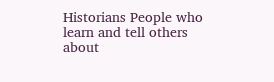Historians People who learn and tell others about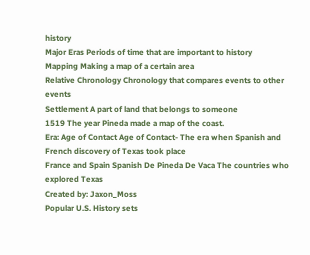history
Major Eras Periods of time that are important to history
Mapping Making a map of a certain area
Relative Chronology Chronology that compares events to other events
Settlement A part of land that belongs to someone
1519 The year Pineda made a map of the coast.
Era: Age of Contact Age of Contact- The era when Spanish and French discovery of Texas took place
France and Spain Spanish De Pineda De Vaca The countries who explored Texas
Created by: Jaxon_Moss
Popular U.S. History sets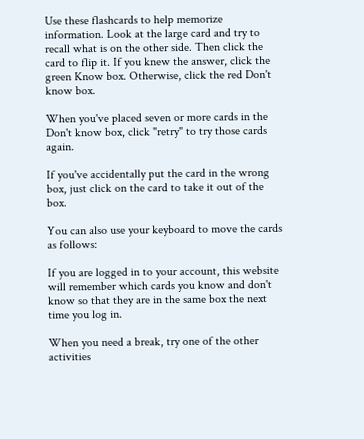Use these flashcards to help memorize information. Look at the large card and try to recall what is on the other side. Then click the card to flip it. If you knew the answer, click the green Know box. Otherwise, click the red Don't know box.

When you've placed seven or more cards in the Don't know box, click "retry" to try those cards again.

If you've accidentally put the card in the wrong box, just click on the card to take it out of the box.

You can also use your keyboard to move the cards as follows:

If you are logged in to your account, this website will remember which cards you know and don't know so that they are in the same box the next time you log in.

When you need a break, try one of the other activities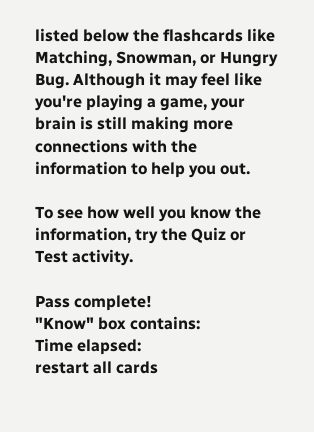listed below the flashcards like Matching, Snowman, or Hungry Bug. Although it may feel like you're playing a game, your brain is still making more connections with the information to help you out.

To see how well you know the information, try the Quiz or Test activity.

Pass complete!
"Know" box contains:
Time elapsed:
restart all cards